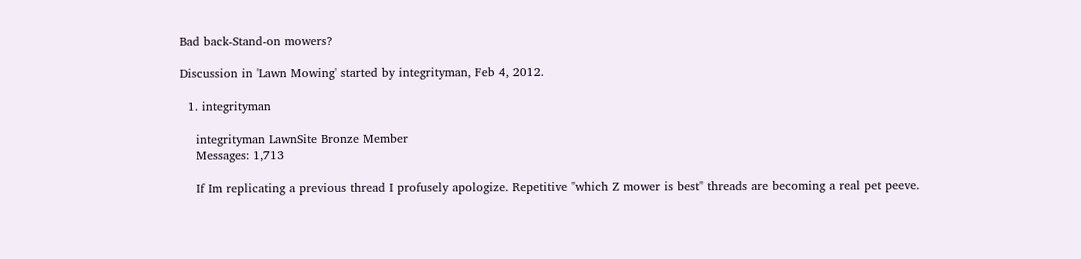Bad back-Stand-on mowers?

Discussion in 'Lawn Mowing' started by integrityman, Feb 4, 2012.

  1. integrityman

    integrityman LawnSite Bronze Member
    Messages: 1,713

    If Im replicating a previous thread I profusely apologize. Repetitive "which Z mower is best" threads are becoming a real pet peeve.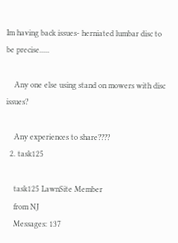Im having back issues- herniated lumbar disc to be precise.....

    Any one else using stand on mowers with disc issues?

    Any experiences to share????
  2. task125

    task125 LawnSite Member
    from NJ
    Messages: 137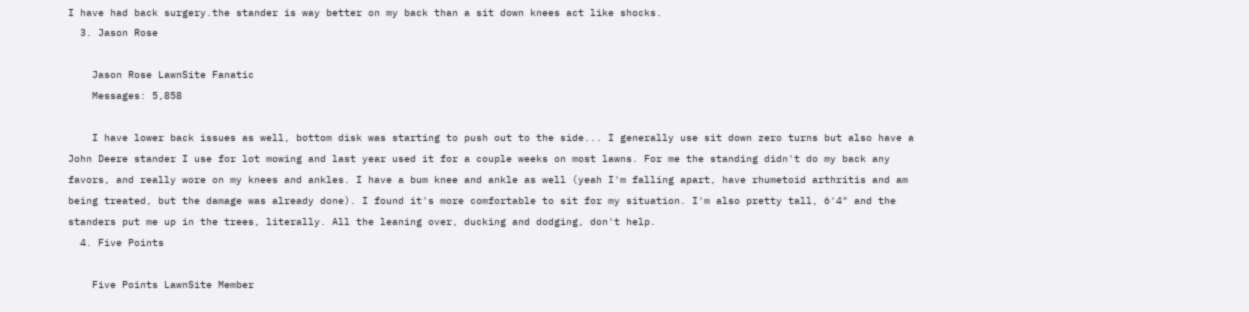I have had back surgery.the stander is way better on my back than a sit down knees act like shocks.
  3. Jason Rose

    Jason Rose LawnSite Fanatic
    Messages: 5,858

    I have lower back issues as well, bottom disk was starting to push out to the side... I generally use sit down zero turns but also have a John Deere stander I use for lot mowing and last year used it for a couple weeks on most lawns. For me the standing didn't do my back any favors, and really wore on my knees and ankles. I have a bum knee and ankle as well (yeah I'm falling apart, have rhumetoid arthritis and am being treated, but the damage was already done). I found it's more comfortable to sit for my situation. I'm also pretty tall, 6'4" and the standers put me up in the trees, literally. All the leaning over, ducking and dodging, don't help.
  4. Five Points

    Five Points LawnSite Member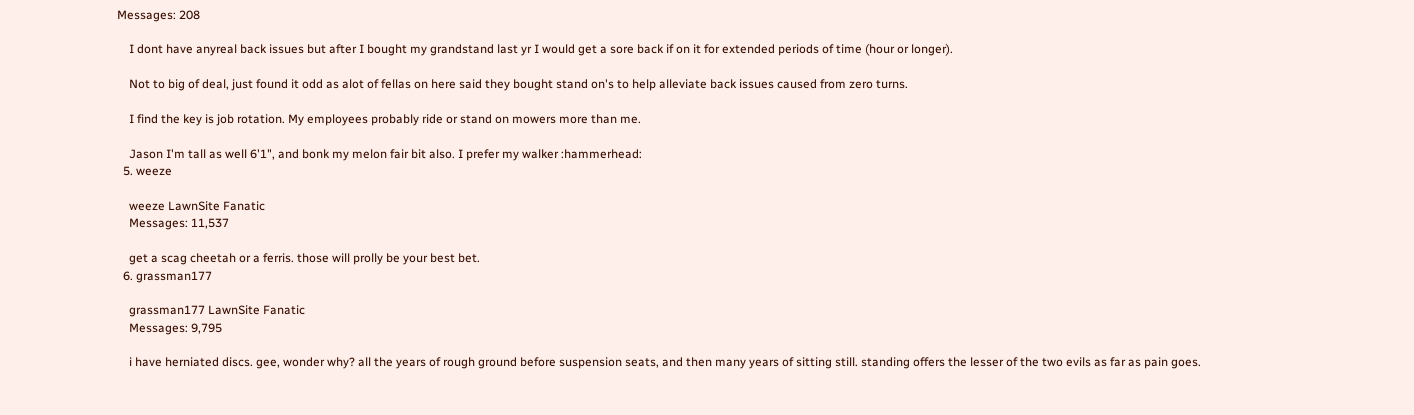Messages: 208

    I dont have anyreal back issues but after I bought my grandstand last yr I would get a sore back if on it for extended periods of time (hour or longer).

    Not to big of deal, just found it odd as alot of fellas on here said they bought stand on's to help alleviate back issues caused from zero turns.

    I find the key is job rotation. My employees probably ride or stand on mowers more than me.

    Jason I'm tall as well 6'1", and bonk my melon fair bit also. I prefer my walker :hammerhead:
  5. weeze

    weeze LawnSite Fanatic
    Messages: 11,537

    get a scag cheetah or a ferris. those will prolly be your best bet.
  6. grassman177

    grassman177 LawnSite Fanatic
    Messages: 9,795

    i have herniated discs. gee, wonder why? all the years of rough ground before suspension seats, and then many years of sitting still. standing offers the lesser of the two evils as far as pain goes.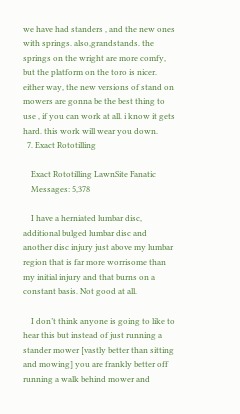we have had standers , and the new ones with springs. also,grandstands. the springs on the wright are more comfy, but the platform on the toro is nicer. either way, the new versions of stand on mowers are gonna be the best thing to use , if you can work at all. i know it gets hard. this work will wear you down.
  7. Exact Rototilling

    Exact Rototilling LawnSite Fanatic
    Messages: 5,378

    I have a herniated lumbar disc, additional bulged lumbar disc and another disc injury just above my lumbar region that is far more worrisome than my initial injury and that burns on a constant basis. Not good at all.

    I don’t think anyone is going to like to hear this but instead of just running a stander mower [vastly better than sitting and mowing] you are frankly better off running a walk behind mower and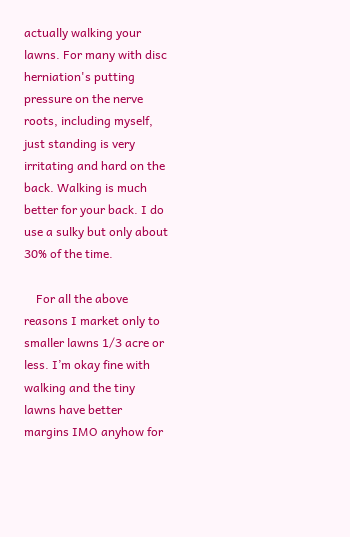actually walking your lawns. For many with disc herniation's putting pressure on the nerve roots, including myself, just standing is very irritating and hard on the back. Walking is much better for your back. I do use a sulky but only about 30% of the time.

    For all the above reasons I market only to smaller lawns 1/3 acre or less. I’m okay fine with walking and the tiny lawns have better margins IMO anyhow for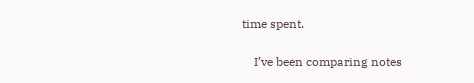time spent.

    I’ve been comparing notes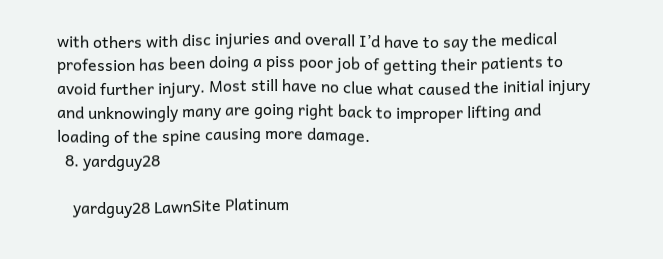with others with disc injuries and overall I’d have to say the medical profession has been doing a piss poor job of getting their patients to avoid further injury. Most still have no clue what caused the initial injury and unknowingly many are going right back to improper lifting and loading of the spine causing more damage.
  8. yardguy28

    yardguy28 LawnSite Platinum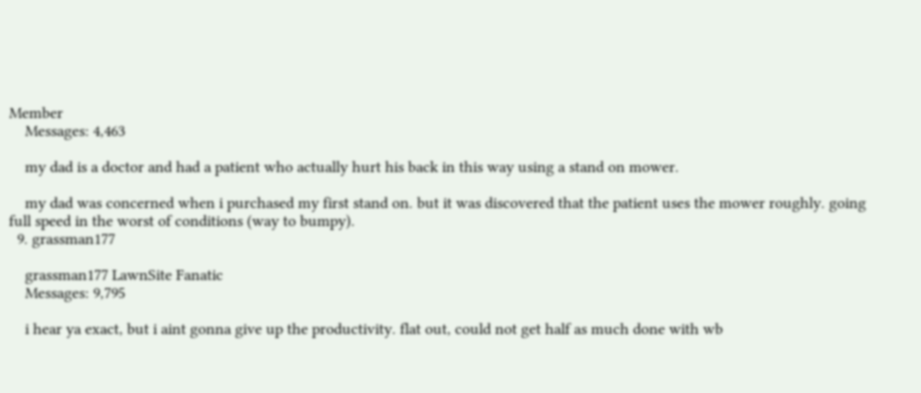Member
    Messages: 4,463

    my dad is a doctor and had a patient who actually hurt his back in this way using a stand on mower.

    my dad was concerned when i purchased my first stand on. but it was discovered that the patient uses the mower roughly. going full speed in the worst of conditions (way to bumpy).
  9. grassman177

    grassman177 LawnSite Fanatic
    Messages: 9,795

    i hear ya exact, but i aint gonna give up the productivity. flat out, could not get half as much done with wb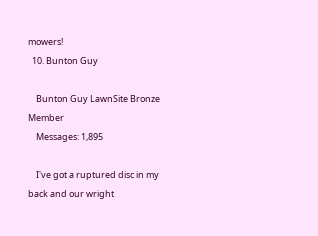mowers!
  10. Bunton Guy

    Bunton Guy LawnSite Bronze Member
    Messages: 1,895

    I've got a ruptured disc in my back and our wright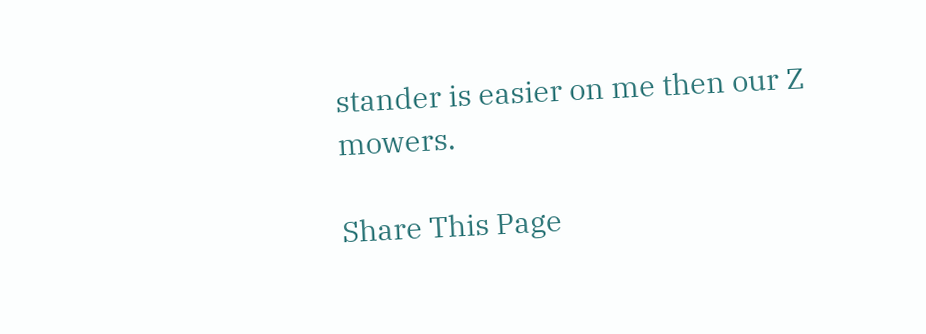stander is easier on me then our Z mowers.

Share This Page